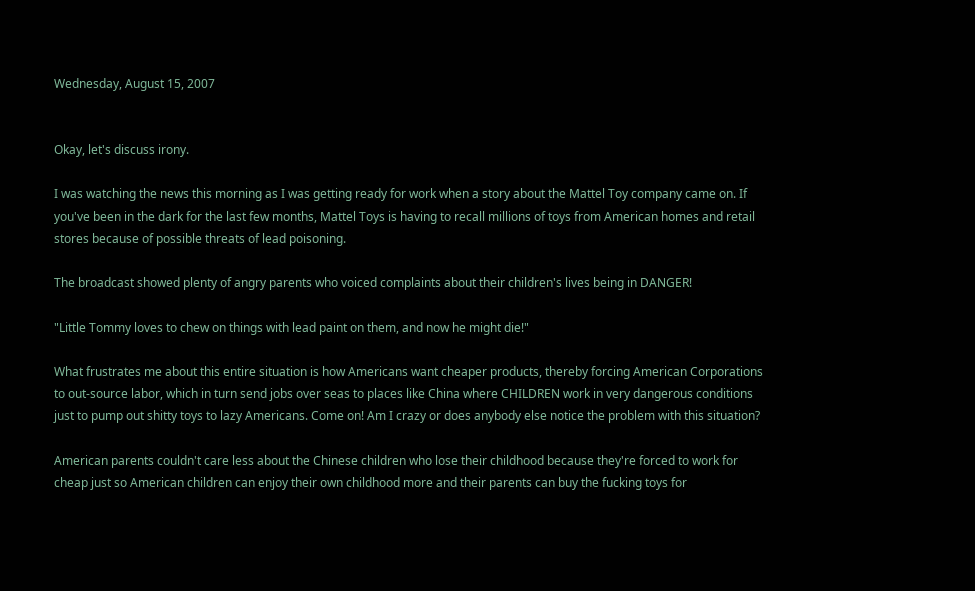Wednesday, August 15, 2007


Okay, let's discuss irony.

I was watching the news this morning as I was getting ready for work when a story about the Mattel Toy company came on. If you've been in the dark for the last few months, Mattel Toys is having to recall millions of toys from American homes and retail stores because of possible threats of lead poisoning.

The broadcast showed plenty of angry parents who voiced complaints about their children's lives being in DANGER!

"Little Tommy loves to chew on things with lead paint on them, and now he might die!"

What frustrates me about this entire situation is how Americans want cheaper products, thereby forcing American Corporations to out-source labor, which in turn send jobs over seas to places like China where CHILDREN work in very dangerous conditions just to pump out shitty toys to lazy Americans. Come on! Am I crazy or does anybody else notice the problem with this situation?

American parents couldn't care less about the Chinese children who lose their childhood because they're forced to work for cheap just so American children can enjoy their own childhood more and their parents can buy the fucking toys for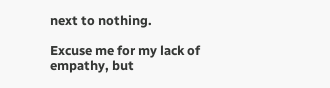next to nothing.

Excuse me for my lack of empathy, but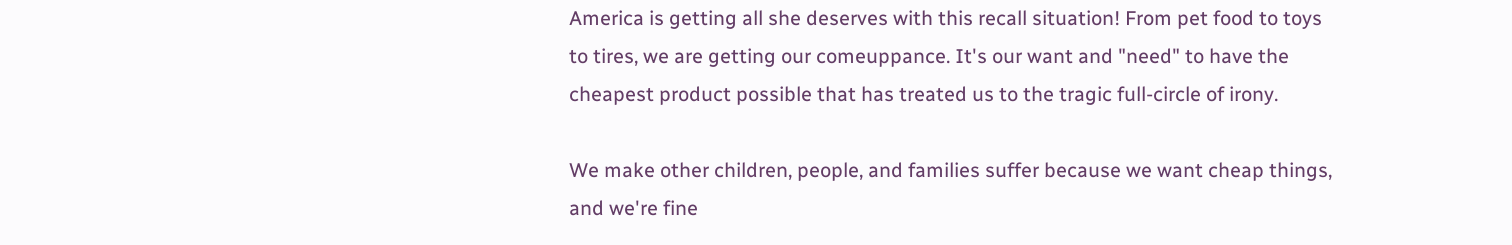America is getting all she deserves with this recall situation! From pet food to toys to tires, we are getting our comeuppance. It's our want and "need" to have the cheapest product possible that has treated us to the tragic full-circle of irony.

We make other children, people, and families suffer because we want cheap things, and we're fine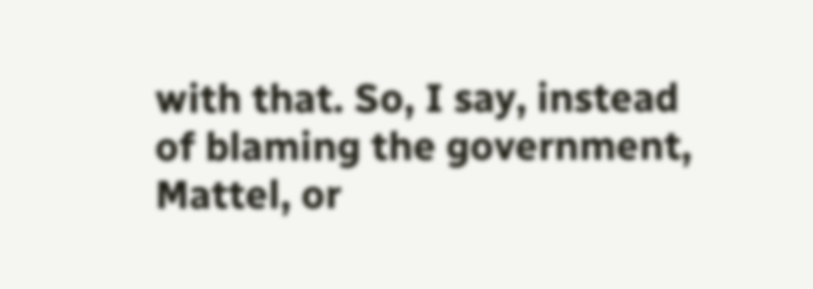with that. So, I say, instead of blaming the government, Mattel, or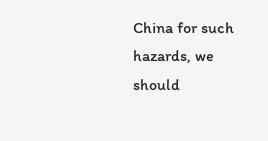China for such hazards, we should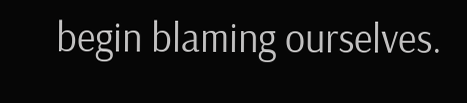begin blaming ourselves.